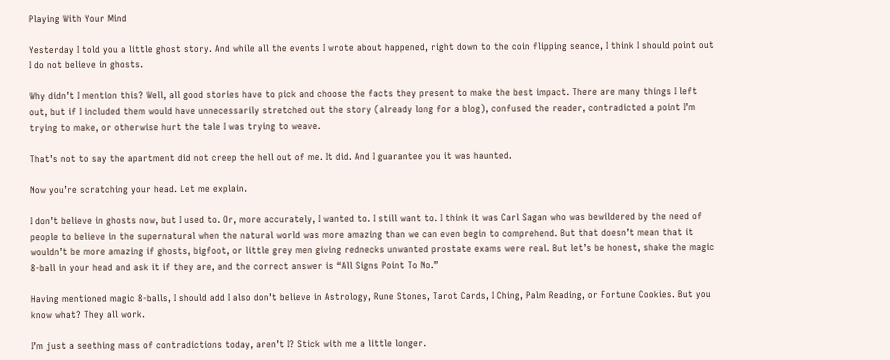Playing With Your Mind

Yesterday I told you a little ghost story. And while all the events I wrote about happened, right down to the coin flipping seance, I think I should point out I do not believe in ghosts.

Why didn’t I mention this? Well, all good stories have to pick and choose the facts they present to make the best impact. There are many things I left out, but if I included them would have unnecessarily stretched out the story (already long for a blog), confused the reader, contradicted a point I’m trying to make, or otherwise hurt the tale I was trying to weave.

That’s not to say the apartment did not creep the hell out of me. It did. And I guarantee you it was haunted.

Now you’re scratching your head. Let me explain.

I don’t believe in ghosts now, but I used to. Or, more accurately, I wanted to. I still want to. I think it was Carl Sagan who was bewildered by the need of people to believe in the supernatural when the natural world was more amazing than we can even begin to comprehend. But that doesn’t mean that it wouldn’t be more amazing if ghosts, bigfoot, or little grey men giving rednecks unwanted prostate exams were real. But let’s be honest, shake the magic 8-ball in your head and ask it if they are, and the correct answer is “All Signs Point To No.”

Having mentioned magic 8-balls, I should add I also don’t believe in Astrology, Rune Stones, Tarot Cards, I Ching, Palm Reading, or Fortune Cookies. But you know what? They all work.

I’m just a seething mass of contradictions today, aren’t I? Stick with me a little longer.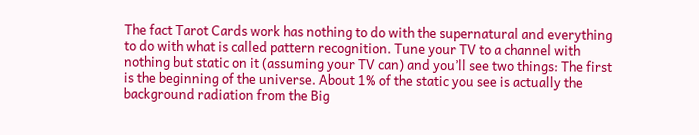The fact Tarot Cards work has nothing to do with the supernatural and everything to do with what is called pattern recognition. Tune your TV to a channel with nothing but static on it (assuming your TV can) and you’ll see two things: The first is the beginning of the universe. About 1% of the static you see is actually the background radiation from the Big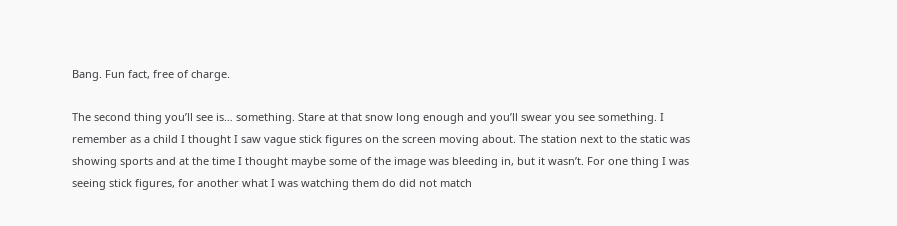Bang. Fun fact, free of charge.

The second thing you’ll see is… something. Stare at that snow long enough and you’ll swear you see something. I remember as a child I thought I saw vague stick figures on the screen moving about. The station next to the static was showing sports and at the time I thought maybe some of the image was bleeding in, but it wasn’t. For one thing I was seeing stick figures, for another what I was watching them do did not match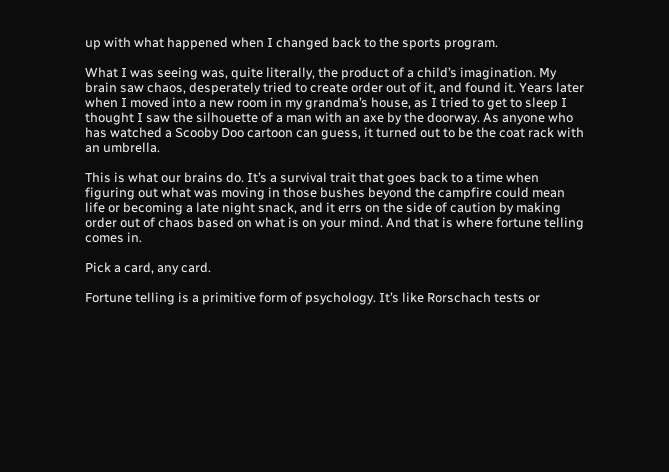up with what happened when I changed back to the sports program.

What I was seeing was, quite literally, the product of a child’s imagination. My brain saw chaos, desperately tried to create order out of it, and found it. Years later when I moved into a new room in my grandma’s house, as I tried to get to sleep I thought I saw the silhouette of a man with an axe by the doorway. As anyone who has watched a Scooby Doo cartoon can guess, it turned out to be the coat rack with an umbrella.

This is what our brains do. It’s a survival trait that goes back to a time when figuring out what was moving in those bushes beyond the campfire could mean life or becoming a late night snack, and it errs on the side of caution by making order out of chaos based on what is on your mind. And that is where fortune telling comes in.

Pick a card, any card.

Fortune telling is a primitive form of psychology. It’s like Rorschach tests or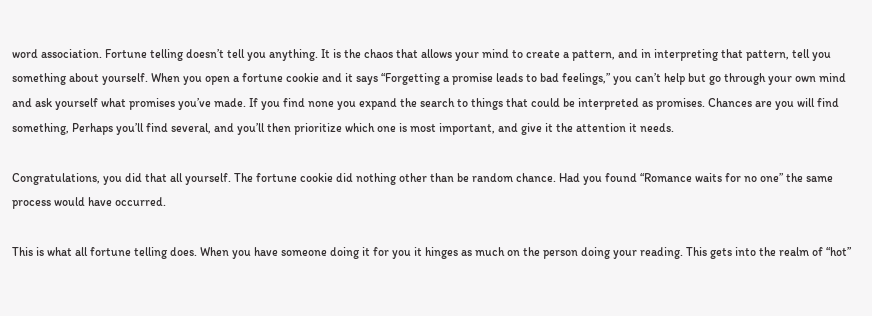word association. Fortune telling doesn’t tell you anything. It is the chaos that allows your mind to create a pattern, and in interpreting that pattern, tell you something about yourself. When you open a fortune cookie and it says “Forgetting a promise leads to bad feelings,” you can’t help but go through your own mind and ask yourself what promises you’ve made. If you find none you expand the search to things that could be interpreted as promises. Chances are you will find something, Perhaps you’ll find several, and you’ll then prioritize which one is most important, and give it the attention it needs.

Congratulations, you did that all yourself. The fortune cookie did nothing other than be random chance. Had you found “Romance waits for no one” the same process would have occurred.

This is what all fortune telling does. When you have someone doing it for you it hinges as much on the person doing your reading. This gets into the realm of “hot”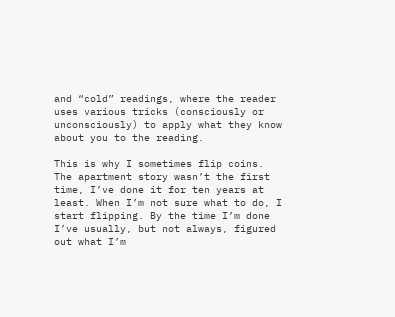and “cold” readings, where the reader uses various tricks (consciously or unconsciously) to apply what they know about you to the reading.

This is why I sometimes flip coins. The apartment story wasn’t the first time, I’ve done it for ten years at least. When I’m not sure what to do, I start flipping. By the time I’m done I’ve usually, but not always, figured out what I’m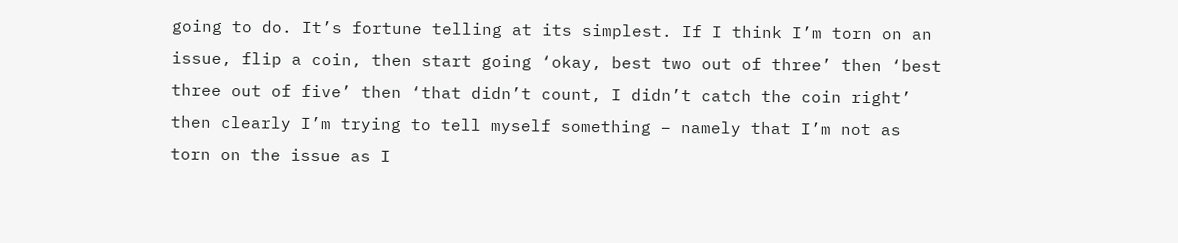going to do. It’s fortune telling at its simplest. If I think I’m torn on an issue, flip a coin, then start going ‘okay, best two out of three’ then ‘best three out of five’ then ‘that didn’t count, I didn’t catch the coin right’ then clearly I’m trying to tell myself something – namely that I’m not as torn on the issue as I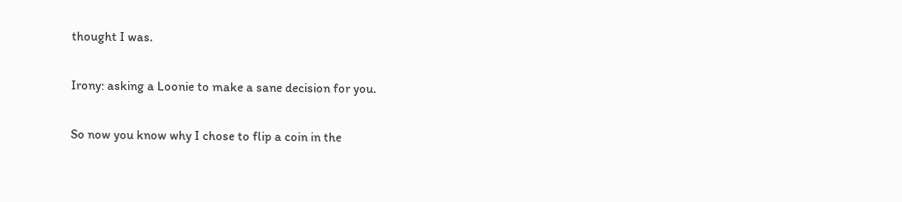thought I was.

Irony: asking a Loonie to make a sane decision for you.

So now you know why I chose to flip a coin in the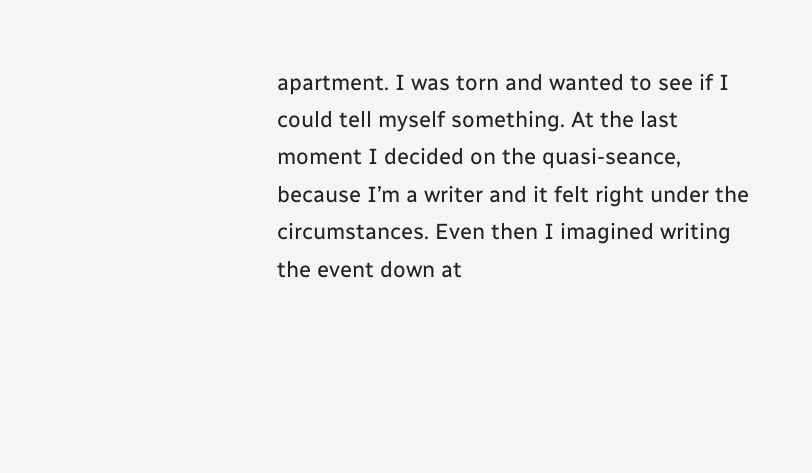apartment. I was torn and wanted to see if I could tell myself something. At the last moment I decided on the quasi-seance, because I’m a writer and it felt right under the circumstances. Even then I imagined writing the event down at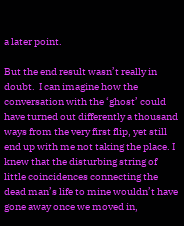a later point.

But the end result wasn’t really in doubt.  I can imagine how the conversation with the ‘ghost’ could have turned out differently a thousand ways from the very first flip, yet still end up with me not taking the place. I knew that the disturbing string of little coincidences connecting the dead man’s life to mine wouldn’t have gone away once we moved in,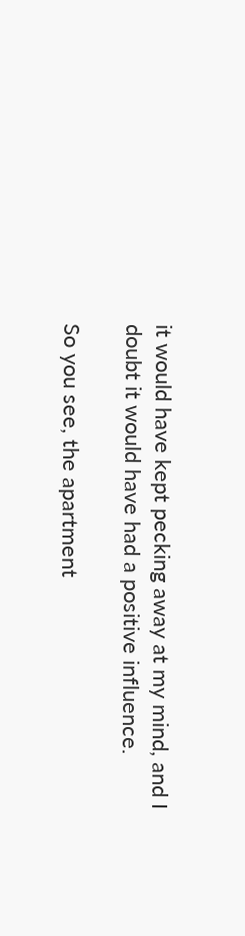it would have kept pecking away at my mind, and I doubt it would have had a positive influence.

So you see, the apartment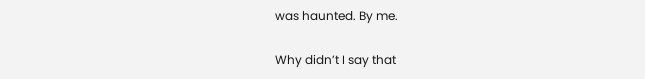was haunted. By me.

Why didn’t I say that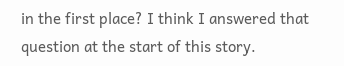in the first place? I think I answered that question at the start of this story.